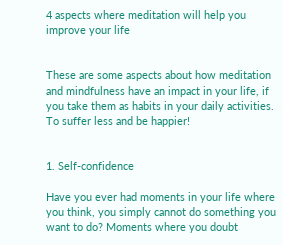4 aspects where meditation will help you improve your life


These are some aspects about how meditation and mindfulness have an impact in your life, if you take them as habits in your daily activities. To suffer less and be happier!


1. Self-confidence

Have you ever had moments in your life where you think, you simply cannot do something you want to do? Moments where you doubt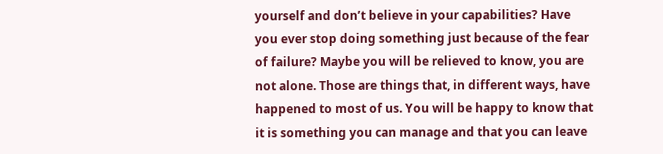yourself and don’t believe in your capabilities? Have you ever stop doing something just because of the fear of failure? Maybe you will be relieved to know, you are not alone. Those are things that, in different ways, have happened to most of us. You will be happy to know that it is something you can manage and that you can leave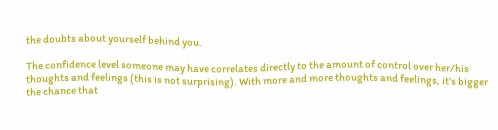the doubts about yourself behind you.

The confidence level someone may have correlates directly to the amount of control over her/his thoughts and feelings (this is not surprising). With more and more thoughts and feelings, it’s bigger the chance that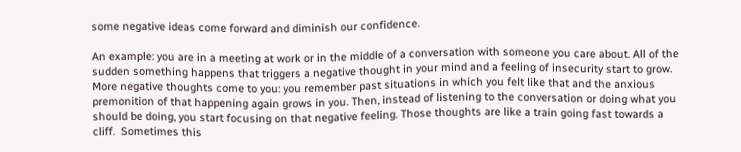some negative ideas come forward and diminish our confidence.

An example: you are in a meeting at work or in the middle of a conversation with someone you care about. All of the sudden something happens that triggers a negative thought in your mind and a feeling of insecurity start to grow. More negative thoughts come to you: you remember past situations in which you felt like that and the anxious premonition of that happening again grows in you. Then, instead of listening to the conversation or doing what you should be doing, you start focusing on that negative feeling. Those thoughts are like a train going fast towards a cliff.  Sometimes this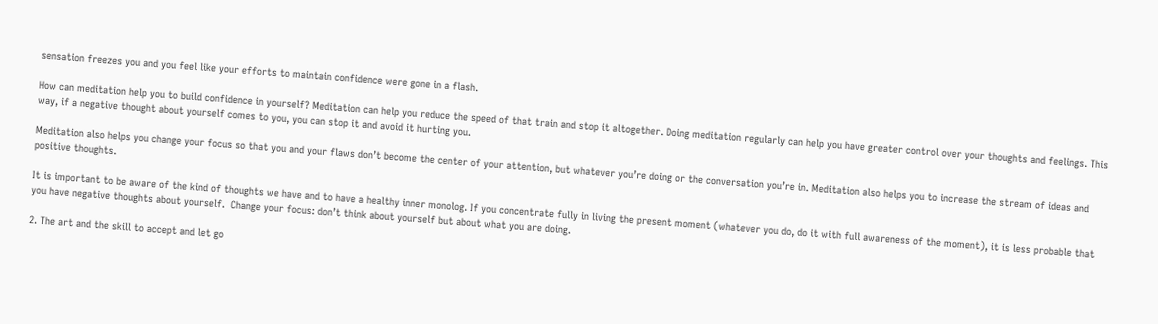sensation freezes you and you feel like your efforts to maintain confidence were gone in a flash.

How can meditation help you to build confidence in yourself? Meditation can help you reduce the speed of that train and stop it altogether. Doing meditation regularly can help you have greater control over your thoughts and feelings. This way, if a negative thought about yourself comes to you, you can stop it and avoid it hurting you.

Meditation also helps you change your focus so that you and your flaws don’t become the center of your attention, but whatever you’re doing or the conversation you’re in. Meditation also helps you to increase the stream of ideas and positive thoughts.

It is important to be aware of the kind of thoughts we have and to have a healthy inner monolog. If you concentrate fully in living the present moment (whatever you do, do it with full awareness of the moment), it is less probable that you have negative thoughts about yourself.  Change your focus: don’t think about yourself but about what you are doing.

2. The art and the skill to accept and let go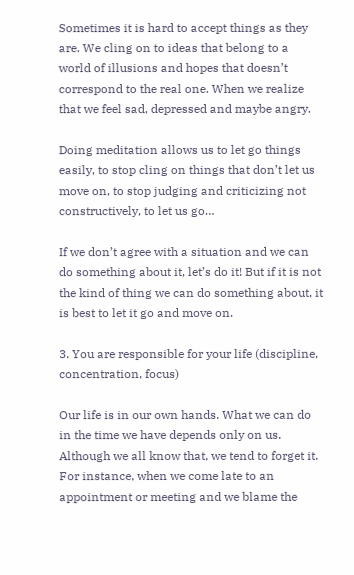Sometimes it is hard to accept things as they are. We cling on to ideas that belong to a world of illusions and hopes that doesn’t correspond to the real one. When we realize that we feel sad, depressed and maybe angry.

Doing meditation allows us to let go things easily, to stop cling on things that don’t let us move on, to stop judging and criticizing not constructively, to let us go…

If we don’t agree with a situation and we can do something about it, let’s do it! But if it is not the kind of thing we can do something about, it is best to let it go and move on.

3. You are responsible for your life (discipline, concentration, focus)

Our life is in our own hands. What we can do in the time we have depends only on us. Although we all know that, we tend to forget it. For instance, when we come late to an appointment or meeting and we blame the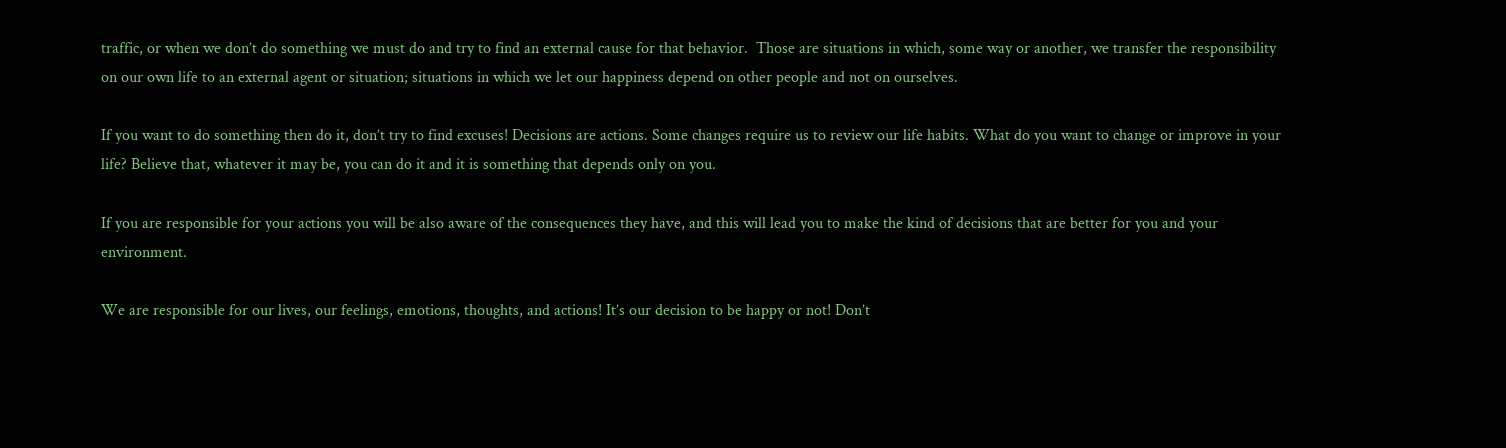traffic, or when we don’t do something we must do and try to find an external cause for that behavior.  Those are situations in which, some way or another, we transfer the responsibility on our own life to an external agent or situation; situations in which we let our happiness depend on other people and not on ourselves.

If you want to do something then do it, don’t try to find excuses! Decisions are actions. Some changes require us to review our life habits. What do you want to change or improve in your life? Believe that, whatever it may be, you can do it and it is something that depends only on you.

If you are responsible for your actions you will be also aware of the consequences they have, and this will lead you to make the kind of decisions that are better for you and your environment.

We are responsible for our lives, our feelings, emotions, thoughts, and actions! It’s our decision to be happy or not! Don’t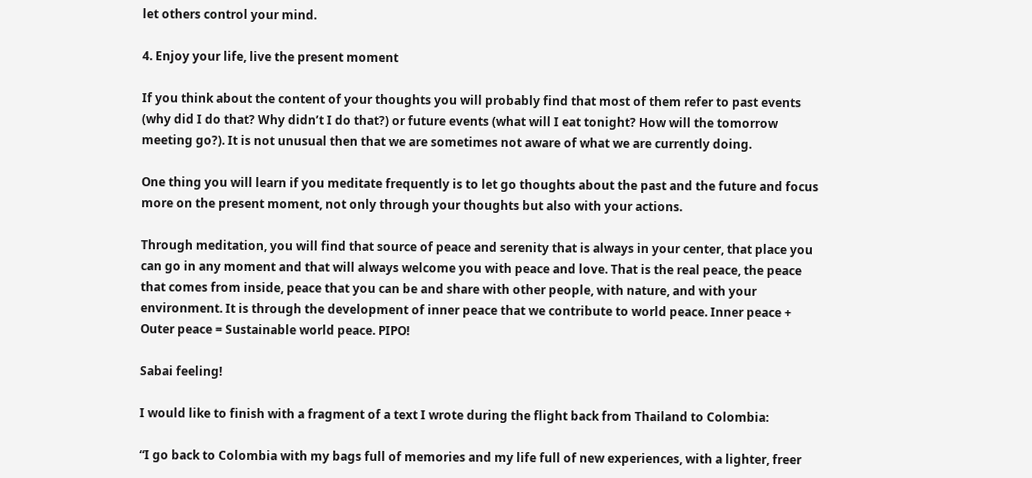let others control your mind.

4. Enjoy your life, live the present moment

If you think about the content of your thoughts you will probably find that most of them refer to past events (why did I do that? Why didn’t I do that?) or future events (what will I eat tonight? How will the tomorrow meeting go?). It is not unusual then that we are sometimes not aware of what we are currently doing.

One thing you will learn if you meditate frequently is to let go thoughts about the past and the future and focus more on the present moment, not only through your thoughts but also with your actions.

Through meditation, you will find that source of peace and serenity that is always in your center, that place you can go in any moment and that will always welcome you with peace and love. That is the real peace, the peace that comes from inside, peace that you can be and share with other people, with nature, and with your environment. It is through the development of inner peace that we contribute to world peace. Inner peace + Outer peace = Sustainable world peace. PIPO!

Sabai feeling!

I would like to finish with a fragment of a text I wrote during the flight back from Thailand to Colombia:

“I go back to Colombia with my bags full of memories and my life full of new experiences, with a lighter, freer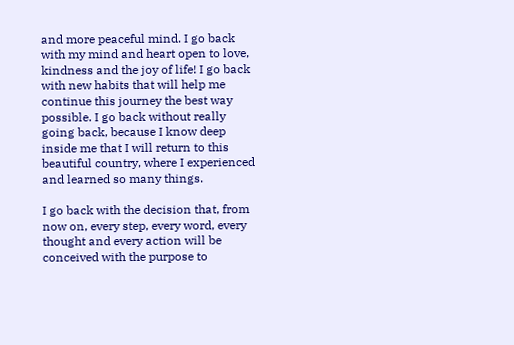and more peaceful mind. I go back with my mind and heart open to love, kindness and the joy of life! I go back with new habits that will help me continue this journey the best way possible. I go back without really going back, because I know deep inside me that I will return to this beautiful country, where I experienced and learned so many things.

I go back with the decision that, from now on, every step, every word, every thought and every action will be conceived with the purpose to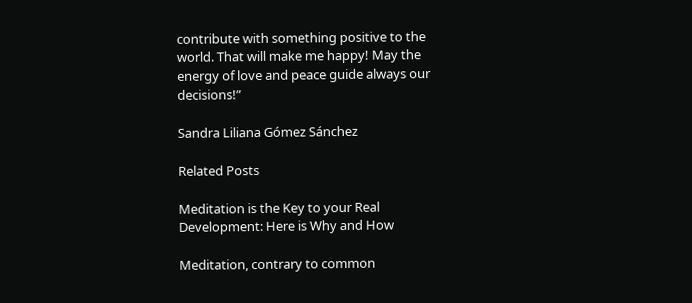contribute with something positive to the world. That will make me happy! May the energy of love and peace guide always our decisions!”

Sandra Liliana Gómez Sánchez

Related Posts

Meditation is the Key to your Real Development: Here is Why and How

Meditation, contrary to common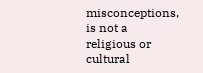misconceptions, is not a religious or cultural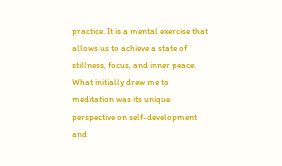practice. It is a mental exercise that allows us to achieve a state of stillness, focus, and inner peace. What initially drew me to meditation was its unique perspective on self-development and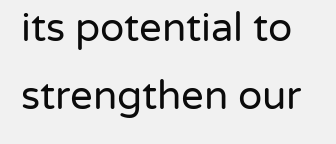its potential to strengthen our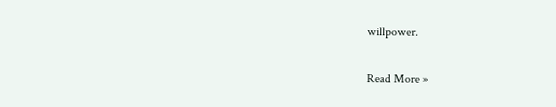willpower.

Read More »